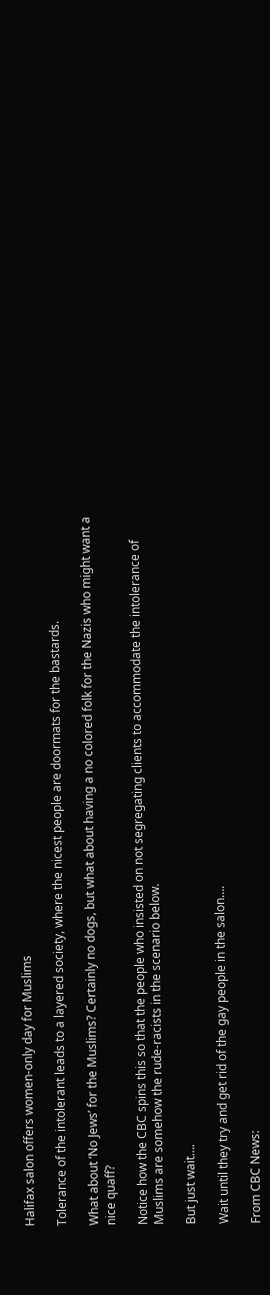Halifax salon offers women-only day for Muslims

Tolerance of the intolerant leads to a layered society, where the nicest people are doormats for the bastards.

What about ‘No Jews’ for the Muslims? Certainly no dogs, but what about having a no colored folk for the Nazis who might want a nice quaff?

Notice how the CBC spins this so that the people who insisted on not segregating clients to accommodate the intolerance of Muslims are somehow the rude-racists in the scenario below.

But just wait….

Wait until they try and get rid of the gay people in the salon….

From CBC News: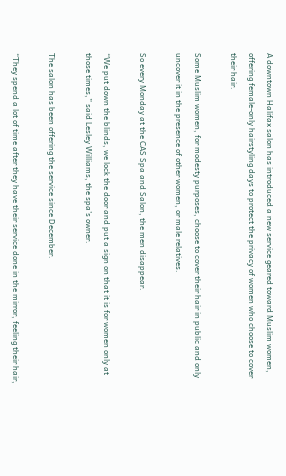A downtown Halifax salon has introduced a new service geared toward Muslim women, offering female-only hairstyling days to protect the privacy of women who choose to cover their hair.

Some Muslim women, for modesty purposes, choose to cover their hair in public and only uncover it in the presence of other women, or male relatives.

So every Monday at the CAS Spa and Salon, the men disappear.

“We put down the blinds, we lock the door and put a sign on that it is for women only at those times,” said Lesley Williams, the spa’s owner.

The salon has been offering the service since December.

“They spend a lot of time after they have their service done in the mirror, feeling their hair,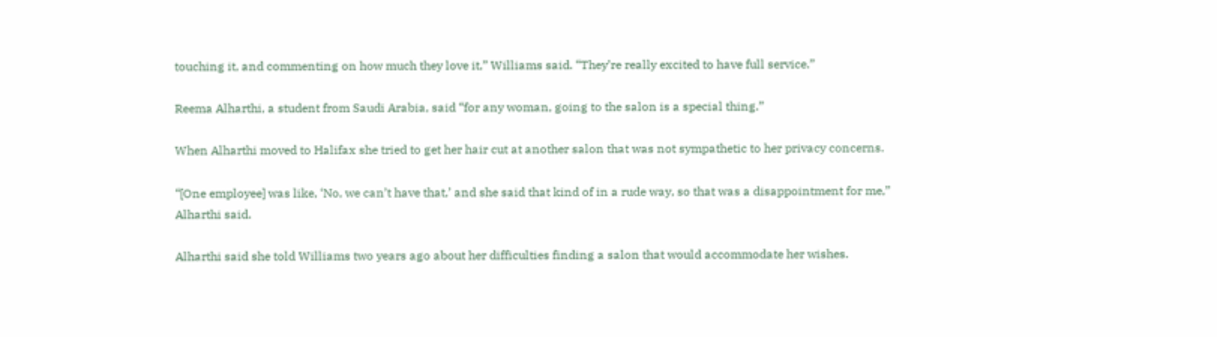touching it, and commenting on how much they love it,” Williams said. “They’re really excited to have full service.”

Reema Alharthi, a student from Saudi Arabia, said “for any woman, going to the salon is a special thing.”

When Alharthi moved to Halifax she tried to get her hair cut at another salon that was not sympathetic to her privacy concerns.

“[One employee] was like, ‘No, we can’t have that,’ and she said that kind of in a rude way, so that was a disappointment for me,” Alharthi said.

Alharthi said she told Williams two years ago about her difficulties finding a salon that would accommodate her wishes.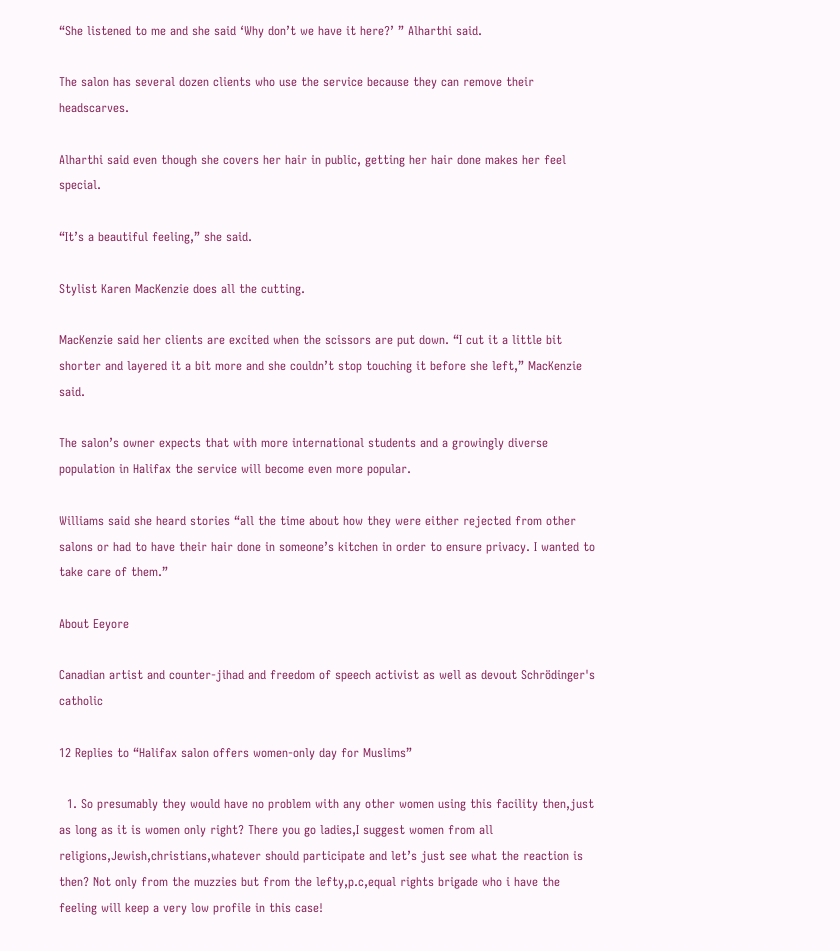“She listened to me and she said ‘Why don’t we have it here?’ ” Alharthi said.

The salon has several dozen clients who use the service because they can remove their headscarves.

Alharthi said even though she covers her hair in public, getting her hair done makes her feel special.

“It’s a beautiful feeling,” she said.

Stylist Karen MacKenzie does all the cutting.

MacKenzie said her clients are excited when the scissors are put down. “I cut it a little bit shorter and layered it a bit more and she couldn’t stop touching it before she left,” MacKenzie said.

The salon’s owner expects that with more international students and a growingly diverse population in Halifax the service will become even more popular.

Williams said she heard stories “all the time about how they were either rejected from other salons or had to have their hair done in someone’s kitchen in order to ensure privacy. I wanted to take care of them.”

About Eeyore

Canadian artist and counter-jihad and freedom of speech activist as well as devout Schrödinger's catholic

12 Replies to “Halifax salon offers women-only day for Muslims”

  1. So presumably they would have no problem with any other women using this facility then,just as long as it is women only right? There you go ladies,I suggest women from all religions,Jewish,christians,whatever should participate and let’s just see what the reaction is then? Not only from the muzzies but from the lefty,p.c,equal rights brigade who i have the feeling will keep a very low profile in this case!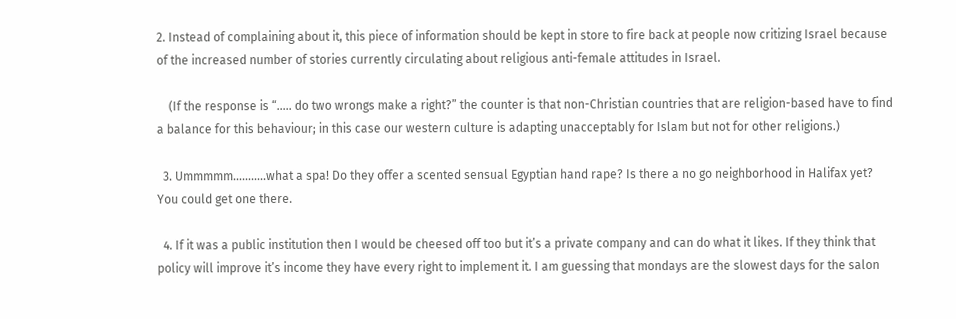2. Instead of complaining about it, this piece of information should be kept in store to fire back at people now critizing Israel because of the increased number of stories currently circulating about religious anti-female attitudes in Israel.

    (If the response is “….. do two wrongs make a right?” the counter is that non-Christian countries that are religion-based have to find a balance for this behaviour; in this case our western culture is adapting unacceptably for Islam but not for other religions.)

  3. Ummmmm………..what a spa! Do they offer a scented sensual Egyptian hand rape? Is there a no go neighborhood in Halifax yet? You could get one there.

  4. If it was a public institution then I would be cheesed off too but it’s a private company and can do what it likes. If they think that policy will improve it’s income they have every right to implement it. I am guessing that mondays are the slowest days for the salon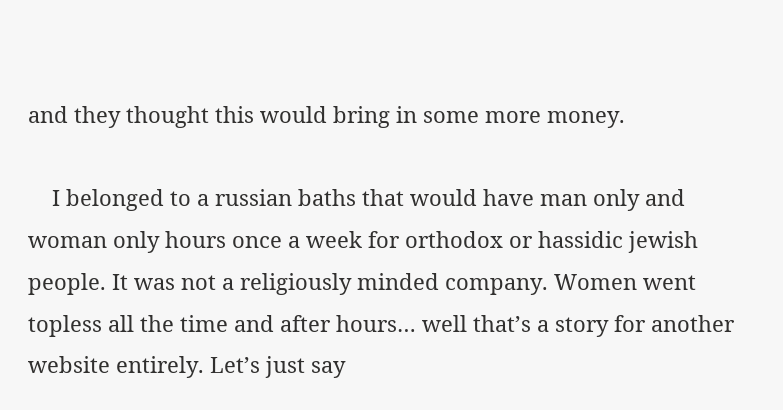and they thought this would bring in some more money.

    I belonged to a russian baths that would have man only and woman only hours once a week for orthodox or hassidic jewish people. It was not a religiously minded company. Women went topless all the time and after hours… well that’s a story for another website entirely. Let’s just say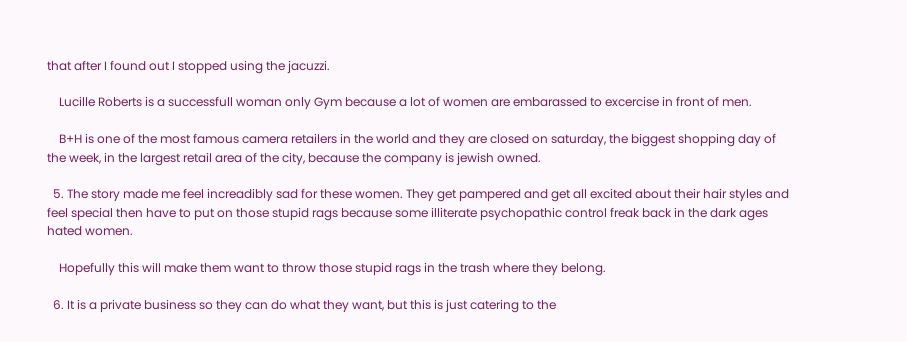that after I found out I stopped using the jacuzzi.

    Lucille Roberts is a successfull woman only Gym because a lot of women are embarassed to excercise in front of men.

    B+H is one of the most famous camera retailers in the world and they are closed on saturday, the biggest shopping day of the week, in the largest retail area of the city, because the company is jewish owned.

  5. The story made me feel increadibly sad for these women. They get pampered and get all excited about their hair styles and feel special then have to put on those stupid rags because some illiterate psychopathic control freak back in the dark ages hated women.

    Hopefully this will make them want to throw those stupid rags in the trash where they belong.

  6. It is a private business so they can do what they want, but this is just catering to the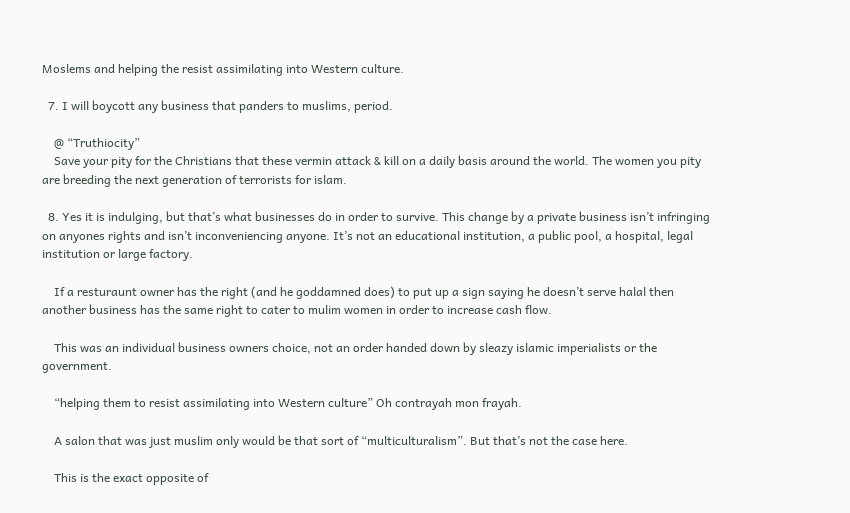Moslems and helping the resist assimilating into Western culture.

  7. I will boycott any business that panders to muslims, period.

    @ “Truthiocity”
    Save your pity for the Christians that these vermin attack & kill on a daily basis around the world. The women you pity are breeding the next generation of terrorists for islam.

  8. Yes it is indulging, but that’s what businesses do in order to survive. This change by a private business isn’t infringing on anyones rights and isn’t inconveniencing anyone. It’s not an educational institution, a public pool, a hospital, legal institution or large factory.

    If a resturaunt owner has the right (and he goddamned does) to put up a sign saying he doesn’t serve halal then another business has the same right to cater to mulim women in order to increase cash flow.

    This was an individual business owners choice, not an order handed down by sleazy islamic imperialists or the government.

    “helping them to resist assimilating into Western culture” Oh contrayah mon frayah.

    A salon that was just muslim only would be that sort of “multiculturalism”. But that’s not the case here.

    This is the exact opposite of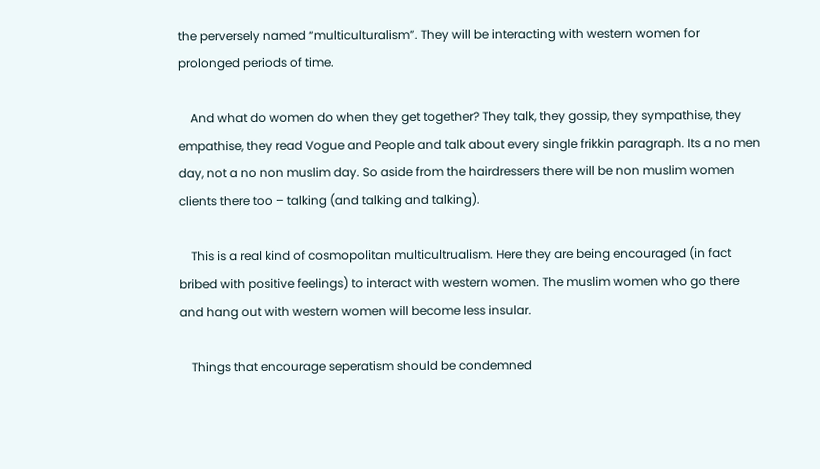the perversely named “multiculturalism”. They will be interacting with western women for prolonged periods of time.

    And what do women do when they get together? They talk, they gossip, they sympathise, they empathise, they read Vogue and People and talk about every single frikkin paragraph. Its a no men day, not a no non muslim day. So aside from the hairdressers there will be non muslim women clients there too – talking (and talking and talking).

    This is a real kind of cosmopolitan multicultrualism. Here they are being encouraged (in fact bribed with positive feelings) to interact with western women. The muslim women who go there and hang out with western women will become less insular.

    Things that encourage seperatism should be condemned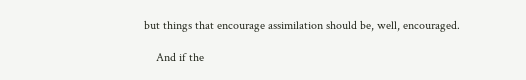but things that encourage assimilation should be, well, encouraged.

    And if the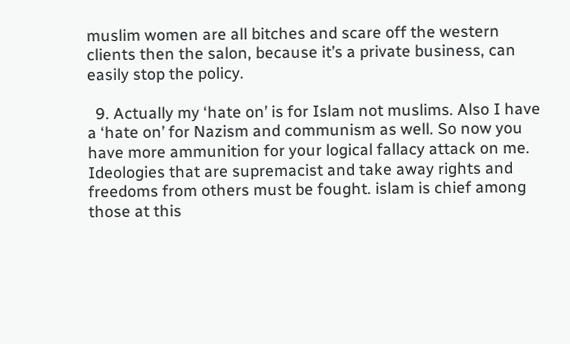muslim women are all bitches and scare off the western clients then the salon, because it’s a private business, can easily stop the policy.

  9. Actually my ‘hate on’ is for Islam not muslims. Also I have a ‘hate on’ for Nazism and communism as well. So now you have more ammunition for your logical fallacy attack on me. Ideologies that are supremacist and take away rights and freedoms from others must be fought. islam is chief among those at this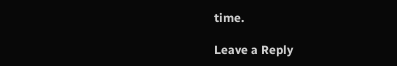time.

Leave a Reply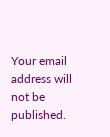Your email address will not be published.